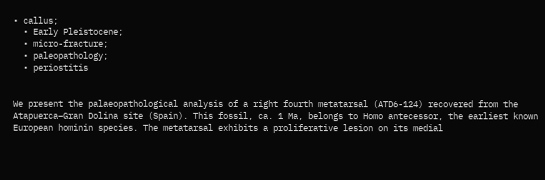• callus;
  • Early Pleistocene;
  • micro-fracture;
  • paleopathology;
  • periostitis


We present the palaeopathological analysis of a right fourth metatarsal (ATD6-124) recovered from the Atapuerca–Gran Dolina site (Spain). This fossil, ca. 1 Ma, belongs to Homo antecessor, the earliest known European hominin species. The metatarsal exhibits a proliferative lesion on its medial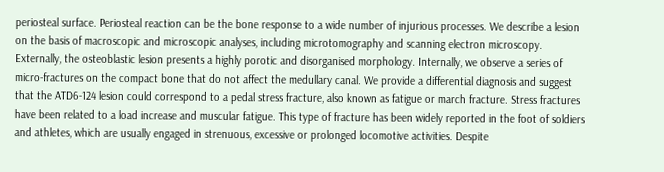periosteal surface. Periosteal reaction can be the bone response to a wide number of injurious processes. We describe a lesion on the basis of macroscopic and microscopic analyses, including microtomography and scanning electron microscopy. Externally, the osteoblastic lesion presents a highly porotic and disorganised morphology. Internally, we observe a series of micro-fractures on the compact bone that do not affect the medullary canal. We provide a differential diagnosis and suggest that the ATD6-124 lesion could correspond to a pedal stress fracture, also known as fatigue or march fracture. Stress fractures have been related to a load increase and muscular fatigue. This type of fracture has been widely reported in the foot of soldiers and athletes, which are usually engaged in strenuous, excessive or prolonged locomotive activities. Despite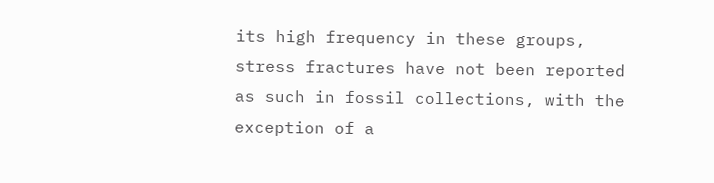its high frequency in these groups, stress fractures have not been reported as such in fossil collections, with the exception of a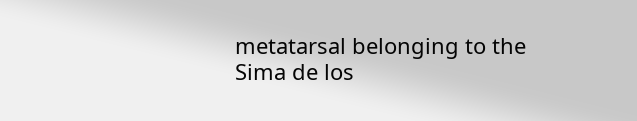metatarsal belonging to the Sima de los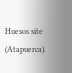Huesos site (Atapuerca).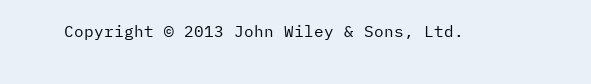Copyright © 2013 John Wiley & Sons, Ltd.